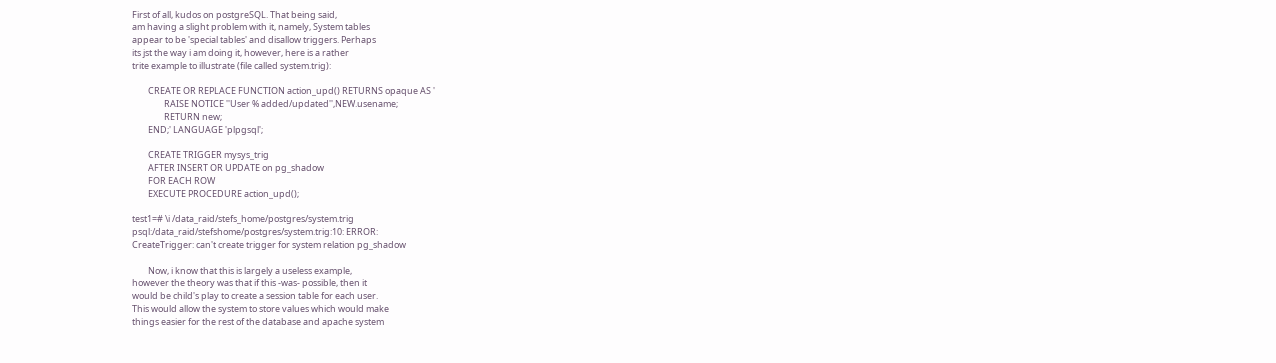First of all, kudos on postgreSQL. That being said,
am having a slight problem with it, namely, System tables
appear to be 'special tables' and disallow triggers. Perhaps
its jst the way i am doing it, however, here is a rather
trite example to illustrate (file called system.trig):

        CREATE OR REPLACE FUNCTION action_upd() RETURNS opaque AS '
                RAISE NOTICE ''User % added/updated'',NEW.usename;
                RETURN new;
        END;' LANGUAGE 'plpgsql';

        CREATE TRIGGER mysys_trig
        AFTER INSERT OR UPDATE on pg_shadow
        FOR EACH ROW
        EXECUTE PROCEDURE action_upd();

test1=# \i /data_raid/stefs_home/postgres/system.trig
psql:/data_raid/stefshome/postgres/system.trig:10: ERROR:
CreateTrigger: can't create trigger for system relation pg_shadow

        Now, i know that this is largely a useless example,
however the theory was that if this -was- possible, then it
would be child's play to create a session table for each user.
This would allow the system to store values which would make
things easier for the rest of the database and apache system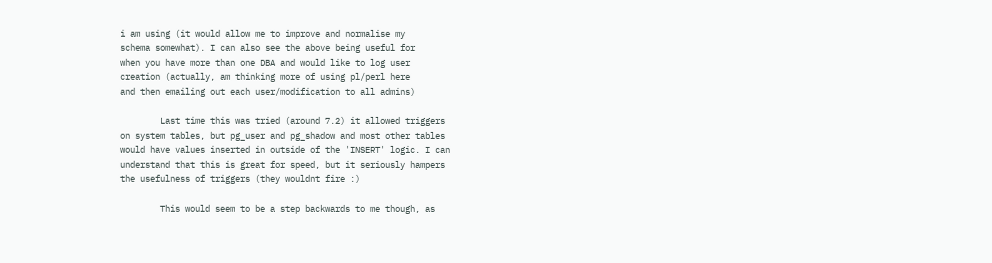i am using (it would allow me to improve and normalise my
schema somewhat). I can also see the above being useful for
when you have more than one DBA and would like to log user
creation (actually, am thinking more of using pl/perl here
and then emailing out each user/modification to all admins)

        Last time this was tried (around 7.2) it allowed triggers
on system tables, but pg_user and pg_shadow and most other tables
would have values inserted in outside of the 'INSERT' logic. I can
understand that this is great for speed, but it seriously hampers
the usefulness of triggers (they wouldnt fire :)

        This would seem to be a step backwards to me though, as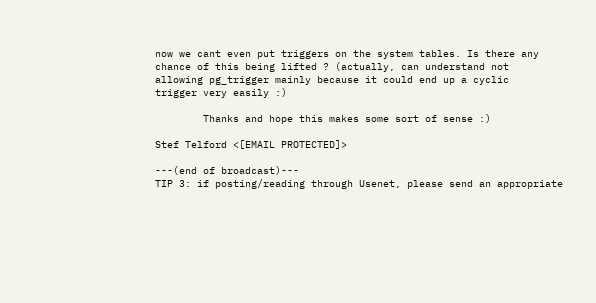now we cant even put triggers on the system tables. Is there any
chance of this being lifted ? (actually, can understand not
allowing pg_trigger mainly because it could end up a cyclic
trigger very easily :)

        Thanks and hope this makes some sort of sense :)

Stef Telford <[EMAIL PROTECTED]>

---(end of broadcast)---
TIP 3: if posting/reading through Usenet, please send an appropriate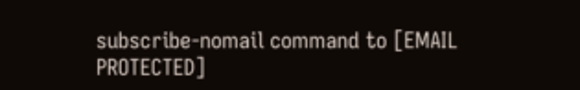subscribe-nomail command to [EMAIL PROTECTED]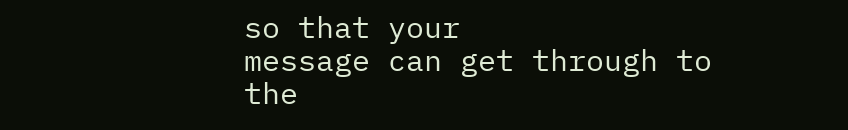so that your
message can get through to the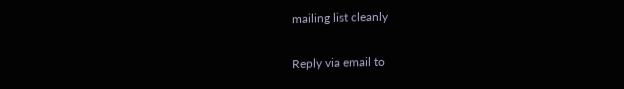mailing list cleanly

Reply via email to